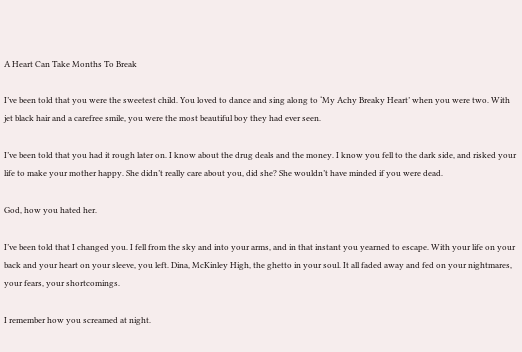A Heart Can Take Months To Break

I’ve been told that you were the sweetest child. You loved to dance and sing along to ‘My Achy Breaky Heart’ when you were two. With jet black hair and a carefree smile, you were the most beautiful boy they had ever seen.

I’ve been told that you had it rough later on. I know about the drug deals and the money. I know you fell to the dark side, and risked your life to make your mother happy. She didn’t really care about you, did she? She wouldn’t have minded if you were dead.

God, how you hated her.

I’ve been told that I changed you. I fell from the sky and into your arms, and in that instant you yearned to escape. With your life on your back and your heart on your sleeve, you left. Dina, McKinley High, the ghetto in your soul. It all faded away and fed on your nightmares, your fears, your shortcomings.

I remember how you screamed at night.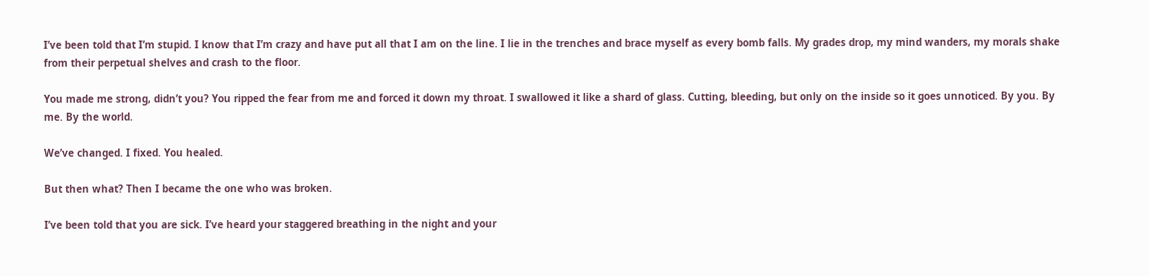I’ve been told that I’m stupid. I know that I’m crazy and have put all that I am on the line. I lie in the trenches and brace myself as every bomb falls. My grades drop, my mind wanders, my morals shake from their perpetual shelves and crash to the floor.

You made me strong, didn’t you? You ripped the fear from me and forced it down my throat. I swallowed it like a shard of glass. Cutting, bleeding, but only on the inside so it goes unnoticed. By you. By me. By the world.

We’ve changed. I fixed. You healed.

But then what? Then I became the one who was broken.

I’ve been told that you are sick. I’ve heard your staggered breathing in the night and your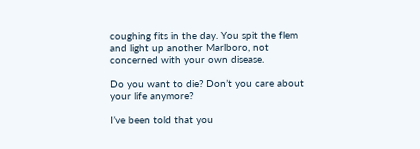coughing fits in the day. You spit the flem and light up another Marlboro, not concerned with your own disease.

Do you want to die? Don’t you care about your life anymore?

I’ve been told that you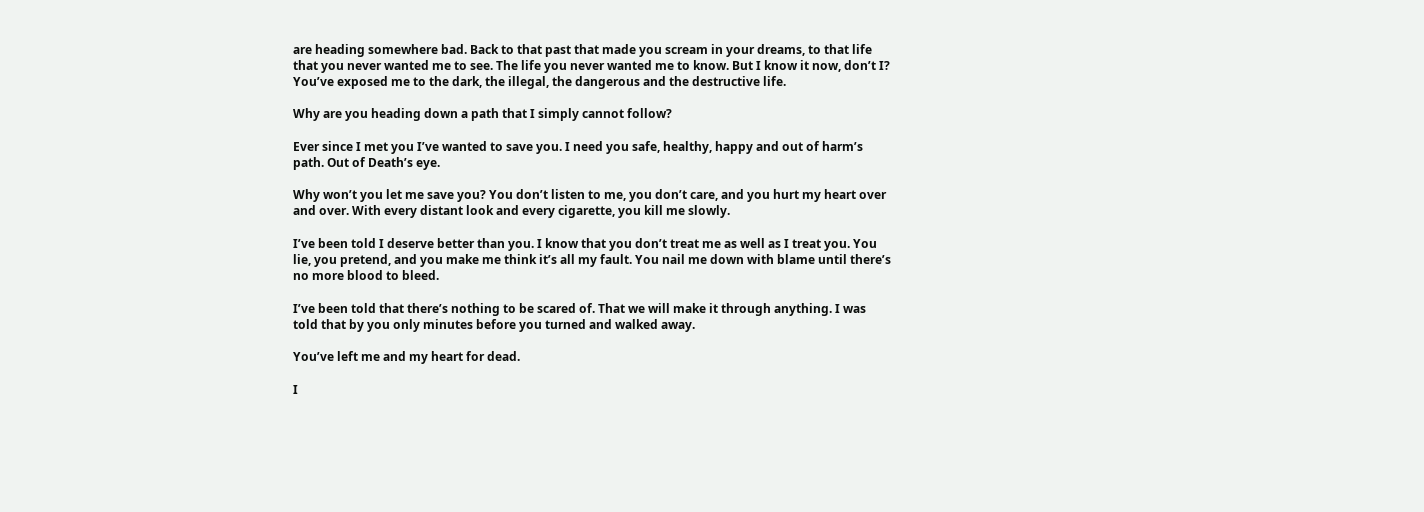are heading somewhere bad. Back to that past that made you scream in your dreams, to that life that you never wanted me to see. The life you never wanted me to know. But I know it now, don’t I? You’ve exposed me to the dark, the illegal, the dangerous and the destructive life.

Why are you heading down a path that I simply cannot follow?

Ever since I met you I’ve wanted to save you. I need you safe, healthy, happy and out of harm’s path. Out of Death’s eye.

Why won’t you let me save you? You don’t listen to me, you don’t care, and you hurt my heart over and over. With every distant look and every cigarette, you kill me slowly.

I’ve been told I deserve better than you. I know that you don’t treat me as well as I treat you. You lie, you pretend, and you make me think it’s all my fault. You nail me down with blame until there’s no more blood to bleed.

I’ve been told that there’s nothing to be scared of. That we will make it through anything. I was told that by you only minutes before you turned and walked away.

You’ve left me and my heart for dead.

I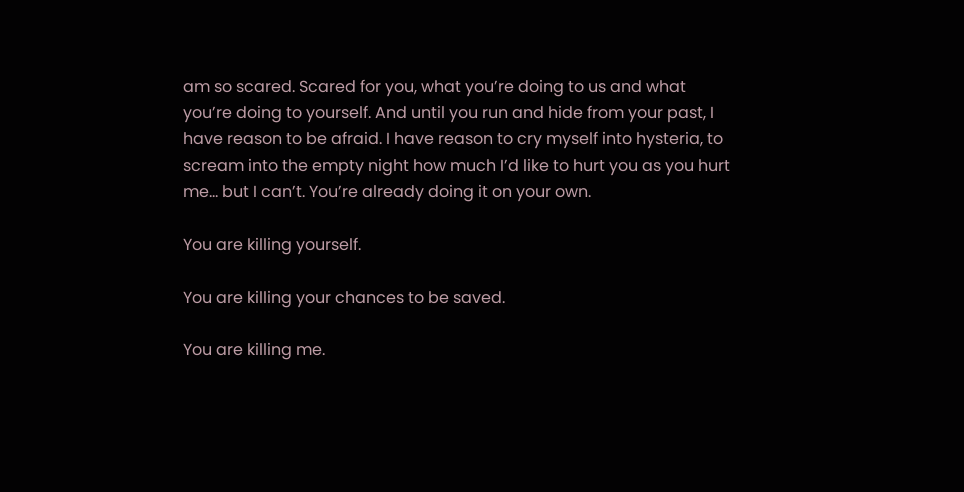am so scared. Scared for you, what you’re doing to us and what you’re doing to yourself. And until you run and hide from your past, I have reason to be afraid. I have reason to cry myself into hysteria, to scream into the empty night how much I’d like to hurt you as you hurt me… but I can’t. You’re already doing it on your own.

You are killing yourself.

You are killing your chances to be saved.

You are killing me.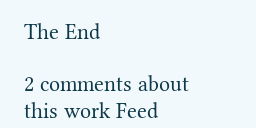The End

2 comments about this work Feed